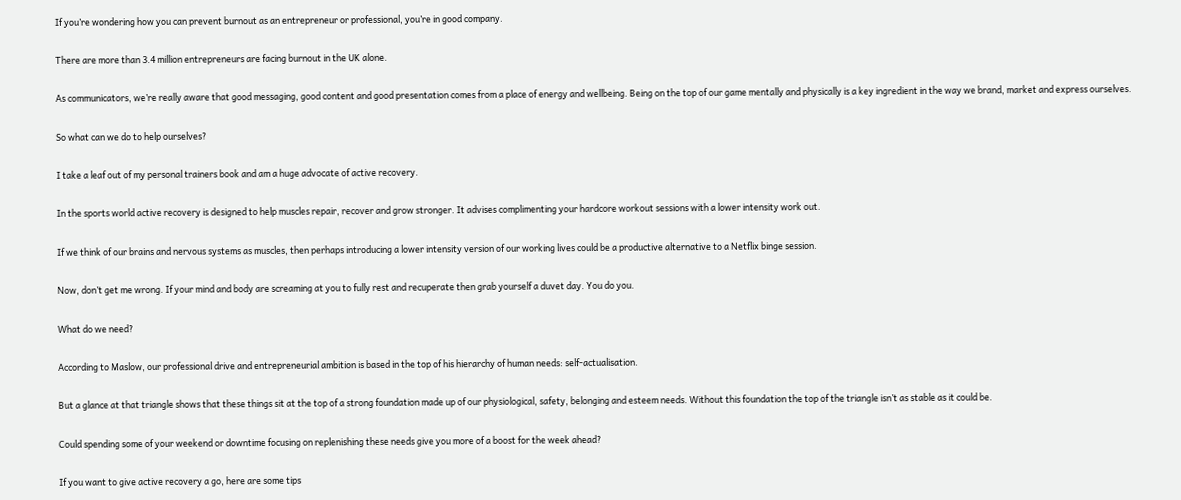If you’re wondering how you can prevent burnout as an entrepreneur or professional, you’re in good company.

There are more than 3.4 million entrepreneurs are facing burnout in the UK alone.

As communicators, we’re really aware that good messaging, good content and good presentation comes from a place of energy and wellbeing. Being on the top of our game mentally and physically is a key ingredient in the way we brand, market and express ourselves.

So what can we do to help ourselves?

I take a leaf out of my personal trainers book and am a huge advocate of active recovery.

In the sports world active recovery is designed to help muscles repair, recover and grow stronger. It advises complimenting your hardcore workout sessions with a lower intensity work out.

If we think of our brains and nervous systems as muscles, then perhaps introducing a lower intensity version of our working lives could be a productive alternative to a Netflix binge session.

Now, don’t get me wrong. If your mind and body are screaming at you to fully rest and recuperate then grab yourself a duvet day. You do you.

What do we need?

According to Maslow, our professional drive and entrepreneurial ambition is based in the top of his hierarchy of human needs: self-actualisation.

But a glance at that triangle shows that these things sit at the top of a strong foundation made up of our physiological, safety, belonging and esteem needs. Without this foundation the top of the triangle isn’t as stable as it could be.

Could spending some of your weekend or downtime focusing on replenishing these needs give you more of a boost for the week ahead?

If you want to give active recovery a go, here are some tips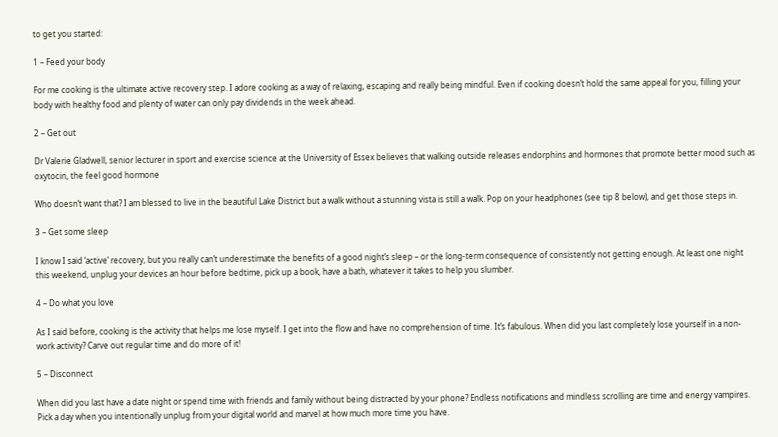to get you started:

1 – Feed your body

For me cooking is the ultimate active recovery step. I adore cooking as a way of relaxing, escaping and really being mindful. Even if cooking doesn’t hold the same appeal for you, filling your body with healthy food and plenty of water can only pay dividends in the week ahead.

2 – Get out

Dr Valerie Gladwell, senior lecturer in sport and exercise science at the University of Essex believes that walking outside releases endorphins and hormones that promote better mood such as oxytocin, the feel good hormone

Who doesn’t want that? I am blessed to live in the beautiful Lake District but a walk without a stunning vista is still a walk. Pop on your headphones (see tip 8 below), and get those steps in.

3 – Get some sleep

I know I said ‘active’ recovery, but you really can’t underestimate the benefits of a good night’s sleep – or the long-term consequence of consistently not getting enough. At least one night this weekend, unplug your devices an hour before bedtime, pick up a book, have a bath, whatever it takes to help you slumber.

4 – Do what you love

As I said before, cooking is the activity that helps me lose myself. I get into the flow and have no comprehension of time. It’s fabulous. When did you last completely lose yourself in a non-work activity? Carve out regular time and do more of it!

5 – Disconnect

When did you last have a date night or spend time with friends and family without being distracted by your phone? Endless notifications and mindless scrolling are time and energy vampires. Pick a day when you intentionally unplug from your digital world and marvel at how much more time you have.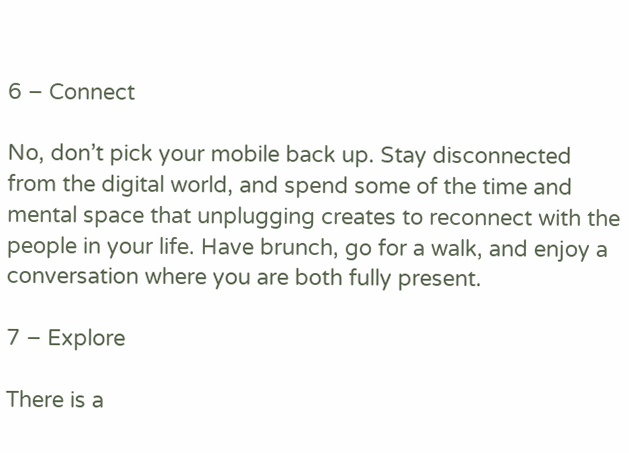6 – Connect

No, don’t pick your mobile back up. Stay disconnected from the digital world, and spend some of the time and mental space that unplugging creates to reconnect with the people in your life. Have brunch, go for a walk, and enjoy a conversation where you are both fully present.

7 – Explore

There is a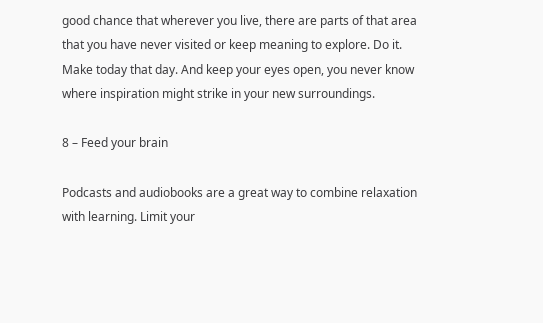good chance that wherever you live, there are parts of that area that you have never visited or keep meaning to explore. Do it. Make today that day. And keep your eyes open, you never know where inspiration might strike in your new surroundings.

8 – Feed your brain

Podcasts and audiobooks are a great way to combine relaxation with learning. Limit your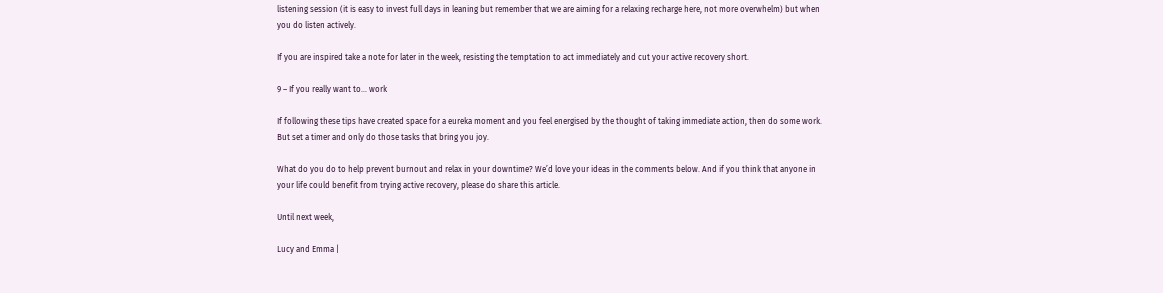listening session (it is easy to invest full days in leaning but remember that we are aiming for a relaxing recharge here, not more overwhelm) but when you do listen actively.

If you are inspired take a note for later in the week, resisting the temptation to act immediately and cut your active recovery short.

9 – If you really want to… work

If following these tips have created space for a eureka moment and you feel energised by the thought of taking immediate action, then do some work. But set a timer and only do those tasks that bring you joy.

What do you do to help prevent burnout and relax in your downtime? We’d love your ideas in the comments below. And if you think that anyone in your life could benefit from trying active recovery, please do share this article.

Until next week,

Lucy and Emma |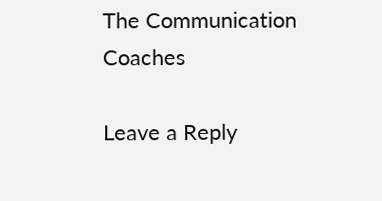The Communication Coaches

Leave a Reply